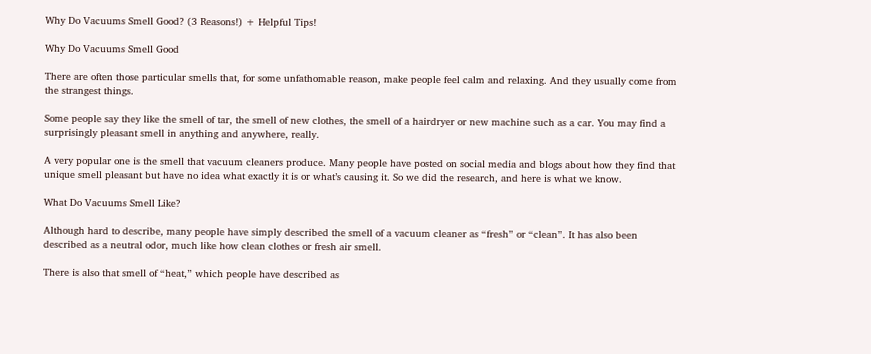Why Do Vacuums Smell Good? (3 Reasons!) + Helpful Tips!

Why Do Vacuums Smell Good

There are often those particular smells that, for some unfathomable reason, make people feel calm and relaxing. And they usually come from the strangest things.

Some people say they like the smell of tar, the smell of new clothes, the smell of a hairdryer or new machine such as a car. You may find a surprisingly pleasant smell in anything and anywhere, really.

A very popular one is the smell that vacuum cleaners produce. Many people have posted on social media and blogs about how they find that unique smell pleasant but have no idea what exactly it is or what’s causing it. So we did the research, and here is what we know.

What Do Vacuums Smell Like?

Although hard to describe, many people have simply described the smell of a vacuum cleaner as “fresh” or “clean”. It has also been described as a neutral odor, much like how clean clothes or fresh air smell.

There is also that smell of “heat,” which people have described as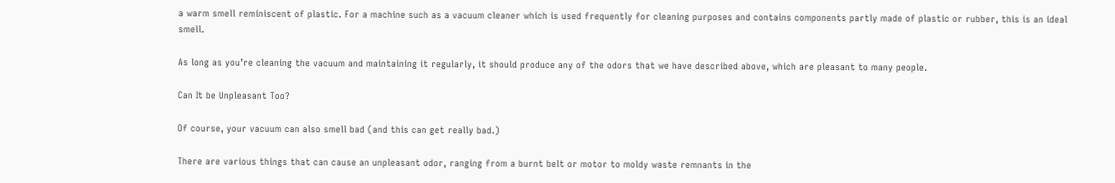a warm smell reminiscent of plastic. For a machine such as a vacuum cleaner which is used frequently for cleaning purposes and contains components partly made of plastic or rubber, this is an ideal smell.

As long as you’re cleaning the vacuum and maintaining it regularly, it should produce any of the odors that we have described above, which are pleasant to many people.

Can It be Unpleasant Too?

Of course, your vacuum can also smell bad (and this can get really bad.)

There are various things that can cause an unpleasant odor, ranging from a burnt belt or motor to moldy waste remnants in the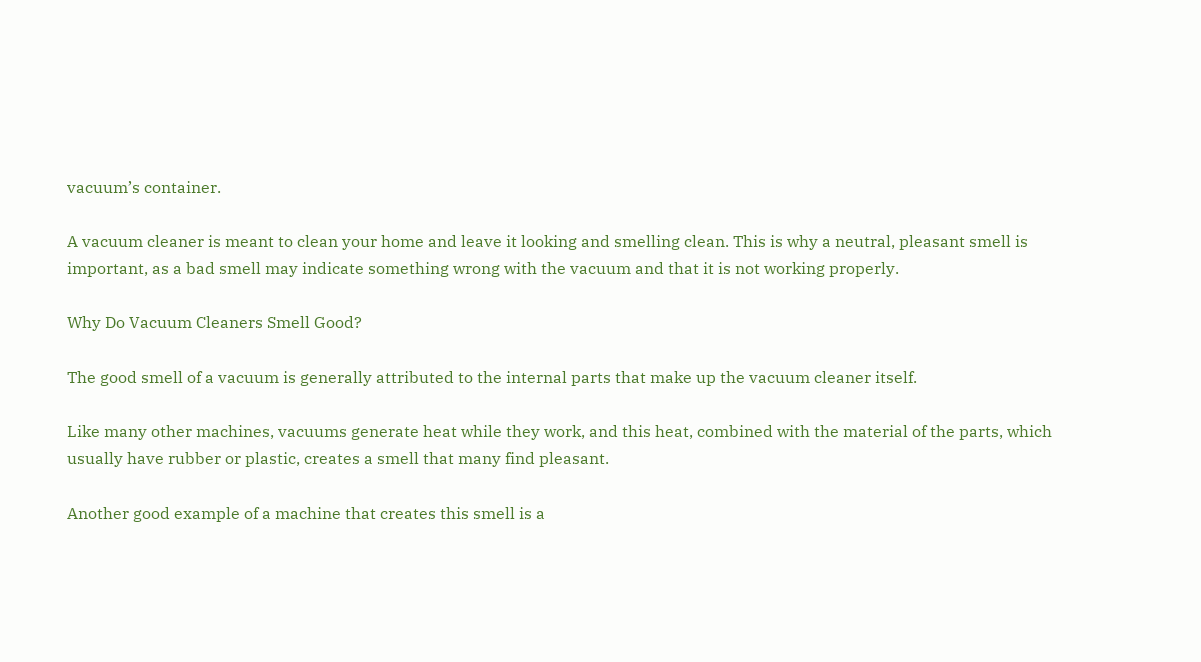vacuum’s container.

A vacuum cleaner is meant to clean your home and leave it looking and smelling clean. This is why a neutral, pleasant smell is important, as a bad smell may indicate something wrong with the vacuum and that it is not working properly.

Why Do Vacuum Cleaners Smell Good?

The good smell of a vacuum is generally attributed to the internal parts that make up the vacuum cleaner itself.

Like many other machines, vacuums generate heat while they work, and this heat, combined with the material of the parts, which usually have rubber or plastic, creates a smell that many find pleasant.

Another good example of a machine that creates this smell is a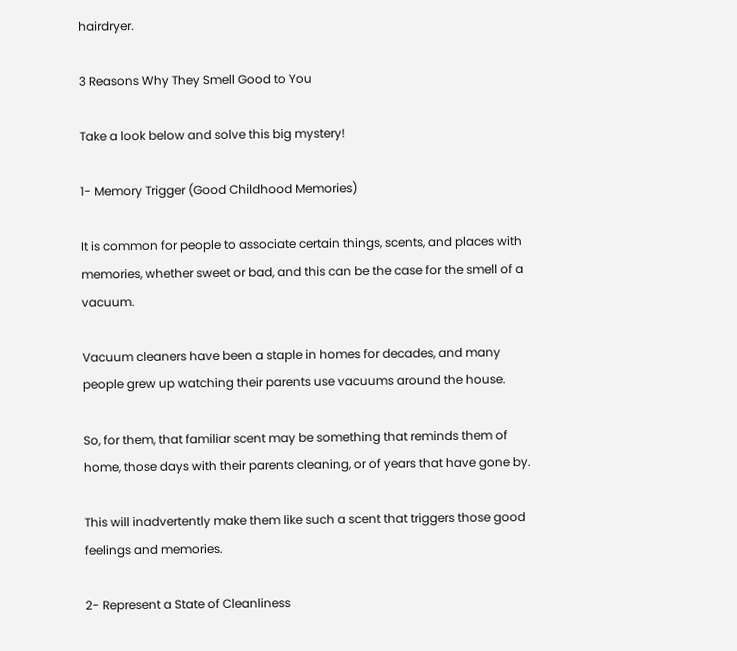hairdryer.

3 Reasons Why They Smell Good to You

Take a look below and solve this big mystery!

1- Memory Trigger (Good Childhood Memories)

It is common for people to associate certain things, scents, and places with memories, whether sweet or bad, and this can be the case for the smell of a vacuum.

Vacuum cleaners have been a staple in homes for decades, and many people grew up watching their parents use vacuums around the house.

So, for them, that familiar scent may be something that reminds them of home, those days with their parents cleaning, or of years that have gone by.

This will inadvertently make them like such a scent that triggers those good feelings and memories.

2- Represent a State of Cleanliness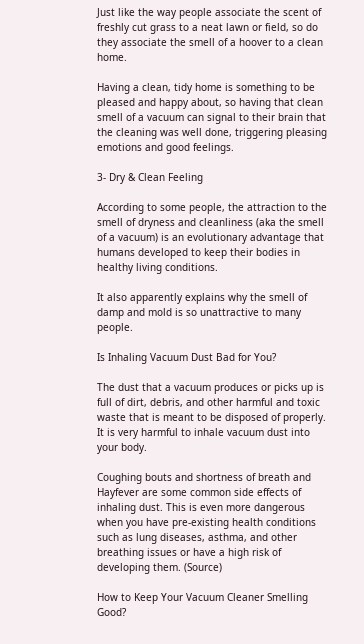Just like the way people associate the scent of freshly cut grass to a neat lawn or field, so do they associate the smell of a hoover to a clean home.

Having a clean, tidy home is something to be pleased and happy about, so having that clean smell of a vacuum can signal to their brain that the cleaning was well done, triggering pleasing emotions and good feelings.

3- Dry & Clean Feeling

According to some people, the attraction to the smell of dryness and cleanliness (aka the smell of a vacuum) is an evolutionary advantage that humans developed to keep their bodies in healthy living conditions.

It also apparently explains why the smell of damp and mold is so unattractive to many people.

Is Inhaling Vacuum Dust Bad for You?

The dust that a vacuum produces or picks up is full of dirt, debris, and other harmful and toxic waste that is meant to be disposed of properly. It is very harmful to inhale vacuum dust into your body.

Coughing bouts and shortness of breath and Hayfever are some common side effects of inhaling dust. This is even more dangerous when you have pre-existing health conditions such as lung diseases, asthma, and other breathing issues or have a high risk of developing them. (Source)

How to Keep Your Vacuum Cleaner Smelling Good?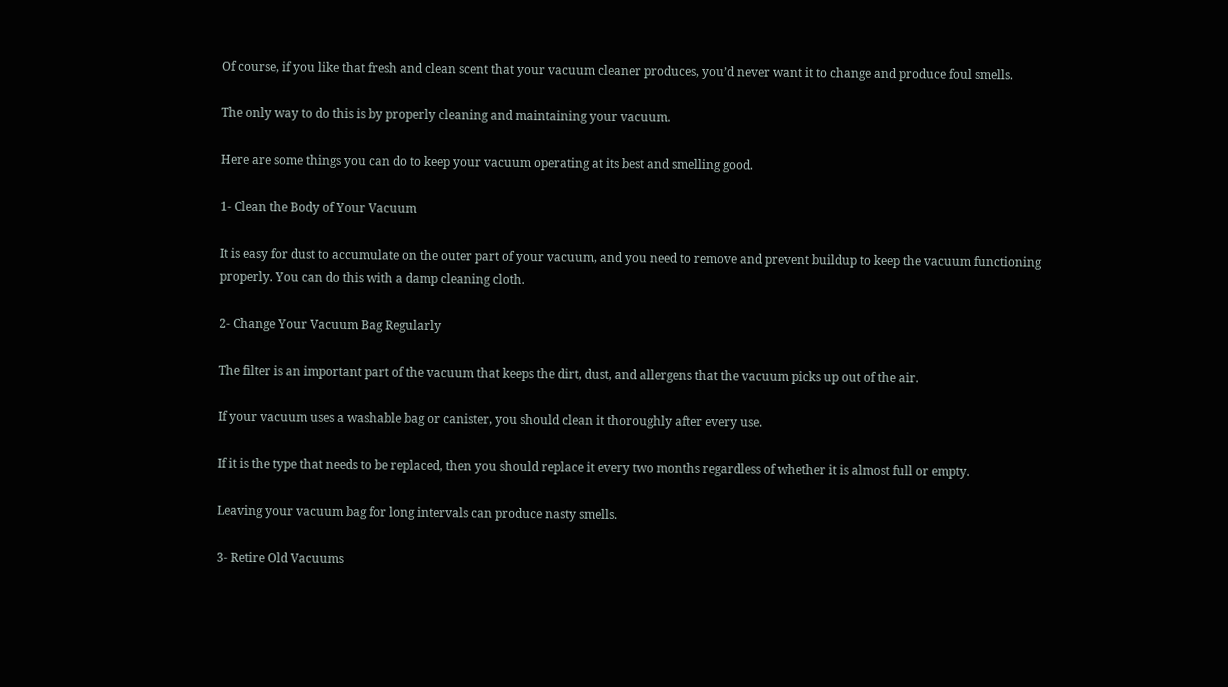Of course, if you like that fresh and clean scent that your vacuum cleaner produces, you’d never want it to change and produce foul smells.

The only way to do this is by properly cleaning and maintaining your vacuum.

Here are some things you can do to keep your vacuum operating at its best and smelling good.

1- Clean the Body of Your Vacuum

It is easy for dust to accumulate on the outer part of your vacuum, and you need to remove and prevent buildup to keep the vacuum functioning properly. You can do this with a damp cleaning cloth.

2- Change Your Vacuum Bag Regularly

The filter is an important part of the vacuum that keeps the dirt, dust, and allergens that the vacuum picks up out of the air.

If your vacuum uses a washable bag or canister, you should clean it thoroughly after every use.

If it is the type that needs to be replaced, then you should replace it every two months regardless of whether it is almost full or empty.

Leaving your vacuum bag for long intervals can produce nasty smells.

3- Retire Old Vacuums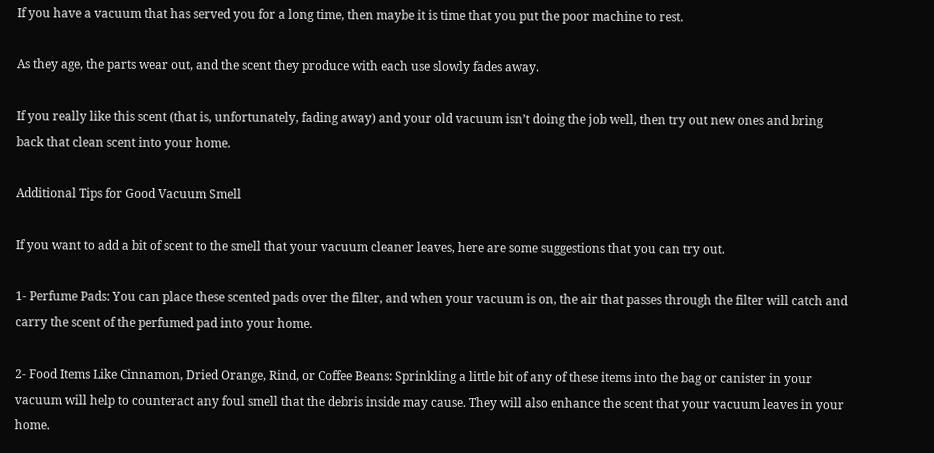If you have a vacuum that has served you for a long time, then maybe it is time that you put the poor machine to rest.

As they age, the parts wear out, and the scent they produce with each use slowly fades away.

If you really like this scent (that is, unfortunately, fading away) and your old vacuum isn’t doing the job well, then try out new ones and bring back that clean scent into your home.

Additional Tips for Good Vacuum Smell

If you want to add a bit of scent to the smell that your vacuum cleaner leaves, here are some suggestions that you can try out.

1- Perfume Pads: You can place these scented pads over the filter, and when your vacuum is on, the air that passes through the filter will catch and carry the scent of the perfumed pad into your home.

2- Food Items Like Cinnamon, Dried Orange, Rind, or Coffee Beans: Sprinkling a little bit of any of these items into the bag or canister in your vacuum will help to counteract any foul smell that the debris inside may cause. They will also enhance the scent that your vacuum leaves in your home.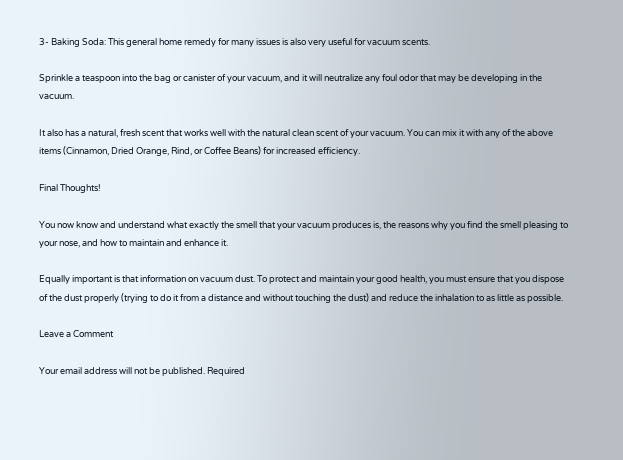3- Baking Soda: This general home remedy for many issues is also very useful for vacuum scents.

Sprinkle a teaspoon into the bag or canister of your vacuum, and it will neutralize any foul odor that may be developing in the vacuum.

It also has a natural, fresh scent that works well with the natural clean scent of your vacuum. You can mix it with any of the above items (Cinnamon, Dried Orange, Rind, or Coffee Beans) for increased efficiency.

Final Thoughts!

You now know and understand what exactly the smell that your vacuum produces is, the reasons why you find the smell pleasing to your nose, and how to maintain and enhance it.

Equally important is that information on vacuum dust. To protect and maintain your good health, you must ensure that you dispose of the dust properly (trying to do it from a distance and without touching the dust) and reduce the inhalation to as little as possible.

Leave a Comment

Your email address will not be published. Required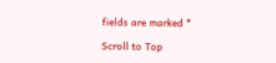fields are marked *

Scroll to Top